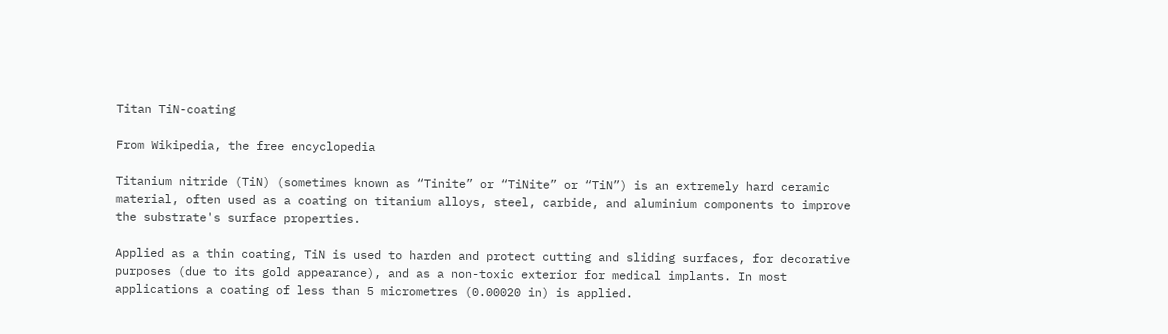Titan TiN-coating

From Wikipedia, the free encyclopedia

Titanium nitride (TiN) (sometimes known as “Tinite” or “TiNite” or “TiN”) is an extremely hard ceramic material, often used as a coating on titanium alloys, steel, carbide, and aluminium components to improve the substrate's surface properties.

Applied as a thin coating, TiN is used to harden and protect cutting and sliding surfaces, for decorative purposes (due to its gold appearance), and as a non-toxic exterior for medical implants. In most applications a coating of less than 5 micrometres (0.00020 in) is applied.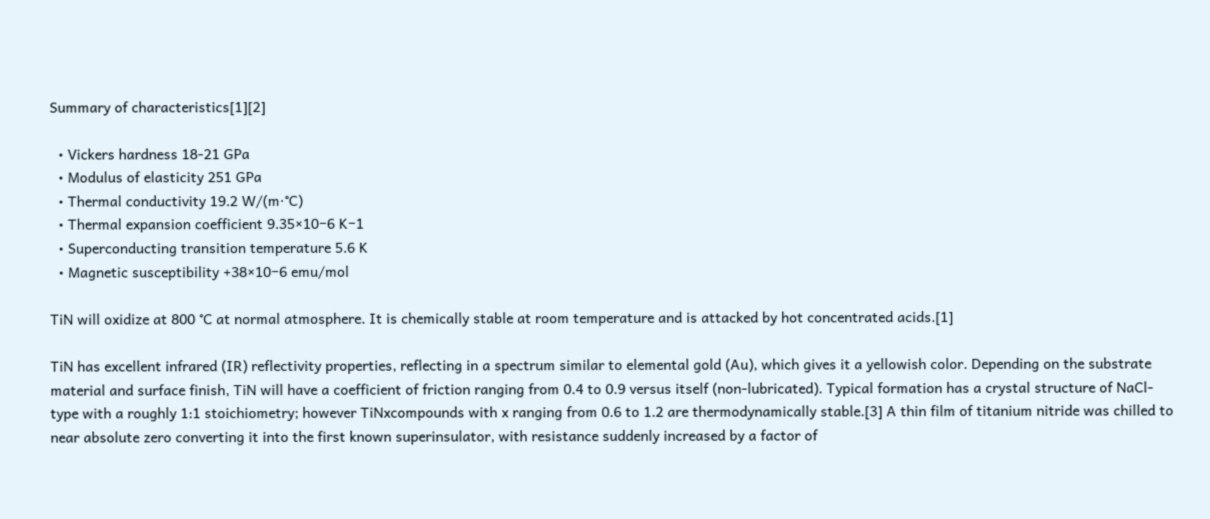Summary of characteristics[1][2]

  • Vickers hardness 18-21 GPa
  • Modulus of elasticity 251 GPa
  • Thermal conductivity 19.2 W/(m·°C)
  • Thermal expansion coefficient 9.35×10−6 K−1
  • Superconducting transition temperature 5.6 K
  • Magnetic susceptibility +38×10−6 emu/mol

TiN will oxidize at 800 °C at normal atmosphere. It is chemically stable at room temperature and is attacked by hot concentrated acids.[1]

TiN has excellent infrared (IR) reflectivity properties, reflecting in a spectrum similar to elemental gold (Au), which gives it a yellowish color. Depending on the substrate material and surface finish, TiN will have a coefficient of friction ranging from 0.4 to 0.9 versus itself (non-lubricated). Typical formation has a crystal structure of NaCl-type with a roughly 1:1 stoichiometry; however TiNxcompounds with x ranging from 0.6 to 1.2 are thermodynamically stable.[3] A thin film of titanium nitride was chilled to near absolute zero converting it into the first known superinsulator, with resistance suddenly increased by a factor of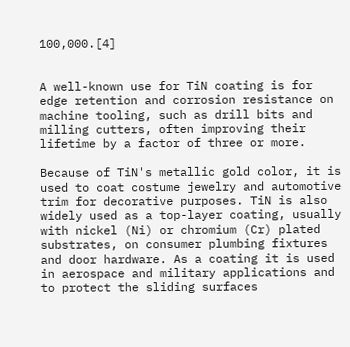100,000.[4]


A well-known use for TiN coating is for edge retention and corrosion resistance on machine tooling, such as drill bits and milling cutters, often improving their lifetime by a factor of three or more.

Because of TiN's metallic gold color, it is used to coat costume jewelry and automotive trim for decorative purposes. TiN is also widely used as a top-layer coating, usually with nickel (Ni) or chromium (Cr) plated substrates, on consumer plumbing fixtures and door hardware. As a coating it is used in aerospace and military applications and to protect the sliding surfaces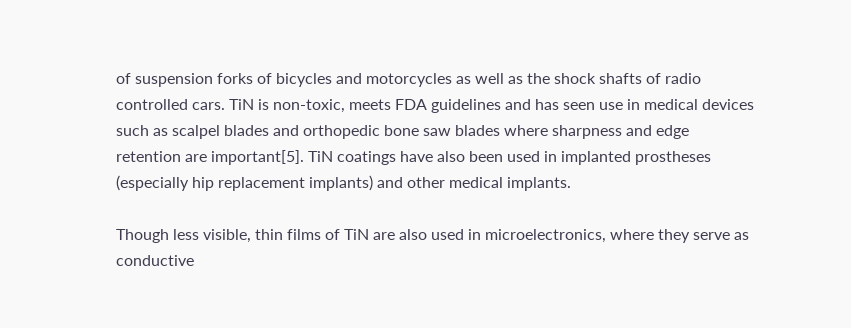of suspension forks of bicycles and motorcycles as well as the shock shafts of radio controlled cars. TiN is non-toxic, meets FDA guidelines and has seen use in medical devices such as scalpel blades and orthopedic bone saw blades where sharpness and edge retention are important[5]. TiN coatings have also been used in implanted prostheses (especially hip replacement implants) and other medical implants.

Though less visible, thin films of TiN are also used in microelectronics, where they serve as conductive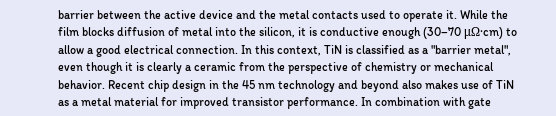barrier between the active device and the metal contacts used to operate it. While the film blocks diffusion of metal into the silicon, it is conductive enough (30–70 μΩ·cm) to allow a good electrical connection. In this context, TiN is classified as a "barrier metal", even though it is clearly a ceramic from the perspective of chemistry or mechanical behavior. Recent chip design in the 45 nm technology and beyond also makes use of TiN as a metal material for improved transistor performance. In combination with gate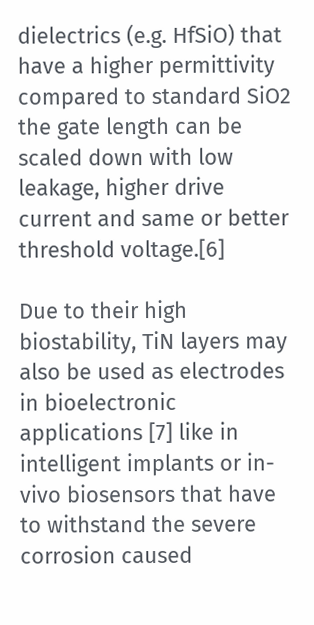dielectrics (e.g. HfSiO) that have a higher permittivity compared to standard SiO2 the gate length can be scaled down with low leakage, higher drive current and same or better threshold voltage.[6]

Due to their high biostability, TiN layers may also be used as electrodes in bioelectronic applications [7] like in intelligent implants or in-vivo biosensors that have to withstand the severe corrosion caused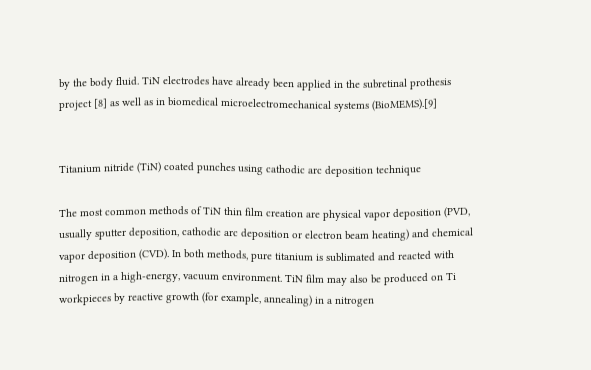by the body fluid. TiN electrodes have already been applied in the subretinal prothesis project [8] as well as in biomedical microelectromechanical systems (BioMEMS).[9]


Titanium nitride (TiN) coated punches using cathodic arc deposition technique

The most common methods of TiN thin film creation are physical vapor deposition (PVD, usually sputter deposition, cathodic arc deposition or electron beam heating) and chemical vapor deposition (CVD). In both methods, pure titanium is sublimated and reacted with nitrogen in a high-energy, vacuum environment. TiN film may also be produced on Ti workpieces by reactive growth (for example, annealing) in a nitrogen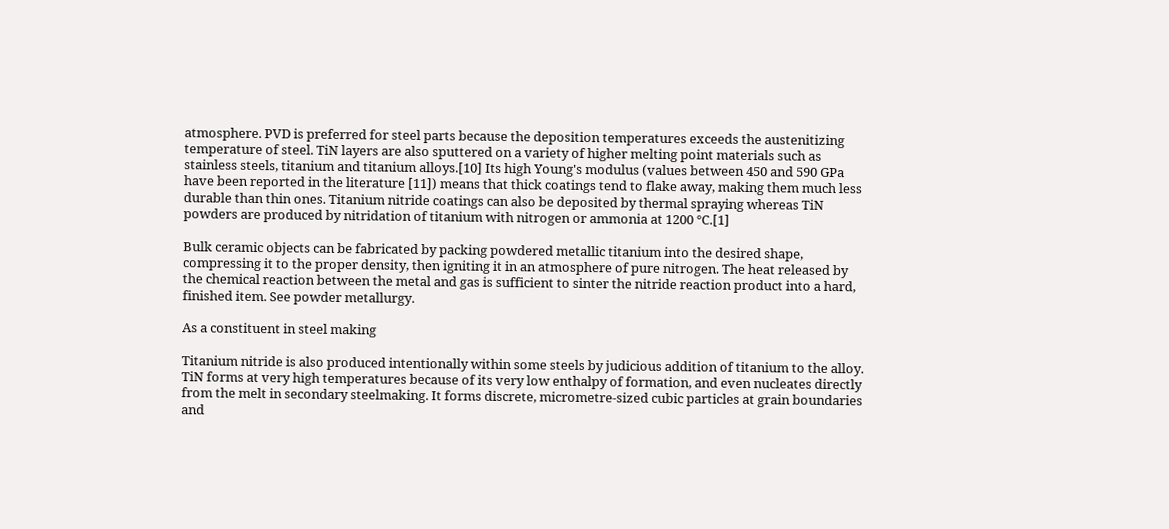atmosphere. PVD is preferred for steel parts because the deposition temperatures exceeds the austenitizing temperature of steel. TiN layers are also sputtered on a variety of higher melting point materials such as stainless steels, titanium and titanium alloys.[10] Its high Young's modulus (values between 450 and 590 GPa have been reported in the literature [11]) means that thick coatings tend to flake away, making them much less durable than thin ones. Titanium nitride coatings can also be deposited by thermal spraying whereas TiN powders are produced by nitridation of titanium with nitrogen or ammonia at 1200 °C.[1]

Bulk ceramic objects can be fabricated by packing powdered metallic titanium into the desired shape, compressing it to the proper density, then igniting it in an atmosphere of pure nitrogen. The heat released by the chemical reaction between the metal and gas is sufficient to sinter the nitride reaction product into a hard, finished item. See powder metallurgy.

As a constituent in steel making

Titanium nitride is also produced intentionally within some steels by judicious addition of titanium to the alloy. TiN forms at very high temperatures because of its very low enthalpy of formation, and even nucleates directly from the melt in secondary steelmaking. It forms discrete, micrometre-sized cubic particles at grain boundaries and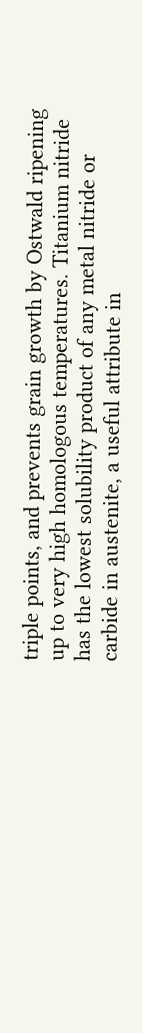triple points, and prevents grain growth by Ostwald ripening up to very high homologous temperatures. Titanium nitride has the lowest solubility product of any metal nitride or carbide in austenite, a useful attribute in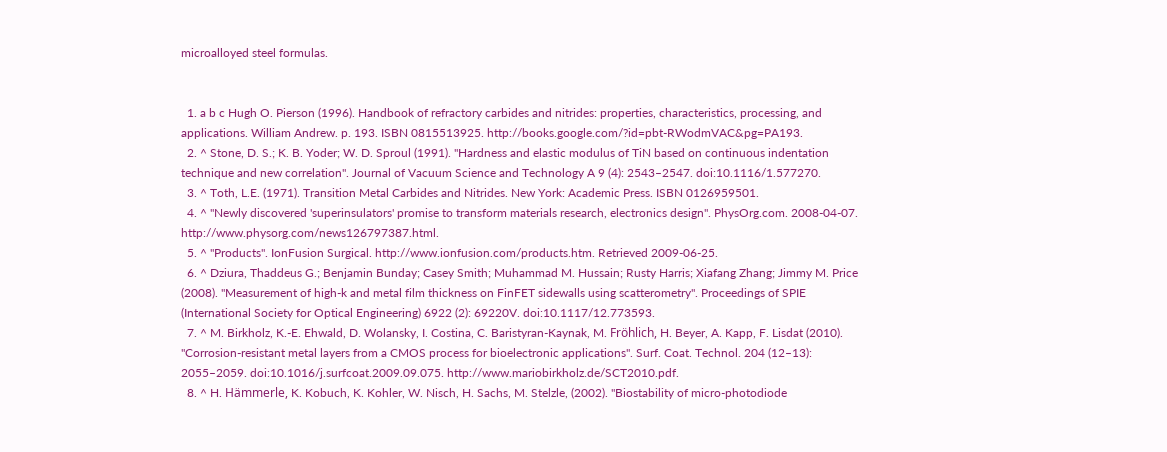microalloyed steel formulas.


  1. a b c Hugh O. Pierson (1996). Handbook of refractory carbides and nitrides: properties, characteristics, processing, and applications. William Andrew. p. 193. ISBN 0815513925. http://books.google.com/?id=pbt-RWodmVAC&pg=PA193.
  2. ^ Stone, D. S.; K. B. Yoder; W. D. Sproul (1991). "Hardness and elastic modulus of TiN based on continuous indentation technique and new correlation". Journal of Vacuum Science and Technology A 9 (4): 2543–2547. doi:10.1116/1.577270.
  3. ^ Toth, L.E. (1971). Transition Metal Carbides and Nitrides. New York: Academic Press. ISBN 0126959501.
  4. ^ "Newly discovered 'superinsulators' promise to transform materials research, electronics design". PhysOrg.com. 2008-04-07. http://www.physorg.com/news126797387.html.
  5. ^ "Products". IonFusion Surgical. http://www.ionfusion.com/products.htm. Retrieved 2009-06-25.
  6. ^ Dziura, Thaddeus G.; Benjamin Bunday; Casey Smith; Muhammad M. Hussain; Rusty Harris; Xiafang Zhang; Jimmy M. Price (2008). "Measurement of high-k and metal film thickness on FinFET sidewalls using scatterometry". Proceedings of SPIE (International Society for Optical Engineering) 6922 (2): 69220V. doi:10.1117/12.773593.
  7. ^ M. Birkholz, K.-E. Ehwald, D. Wolansky, I. Costina, C. Baristyran-Kaynak, M. Fröhlich, H. Beyer, A. Kapp, F. Lisdat (2010). "Corrosion-resistant metal layers from a CMOS process for bioelectronic applications". Surf. Coat. Technol. 204 (12–13): 2055–2059. doi:10.1016/j.surfcoat.2009.09.075. http://www.mariobirkholz.de/SCT2010.pdf.
  8. ^ H. Hämmerle, K. Kobuch, K. Kohler, W. Nisch, H. Sachs, M. Stelzle, (2002). "Biostability of micro-photodiode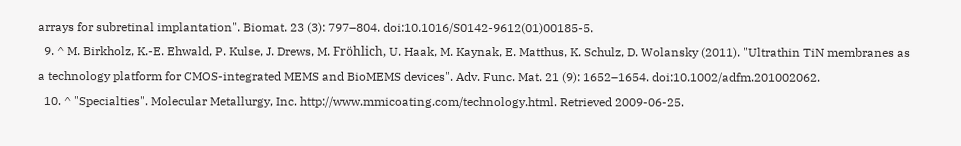arrays for subretinal implantation". Biomat. 23 (3): 797–804. doi:10.1016/S0142-9612(01)00185-5.
  9. ^ M. Birkholz, K.-E. Ehwald, P. Kulse, J. Drews, M. Fröhlich, U. Haak, M. Kaynak, E. Matthus, K. Schulz, D. Wolansky (2011). "Ultrathin TiN membranes as a technology platform for CMOS-integrated MEMS and BioMEMS devices". Adv. Func. Mat. 21 (9): 1652–1654. doi:10.1002/adfm.201002062.
  10. ^ "Specialties". Molecular Metallurgy, Inc. http://www.mmicoating.com/technology.html. Retrieved 2009-06-25.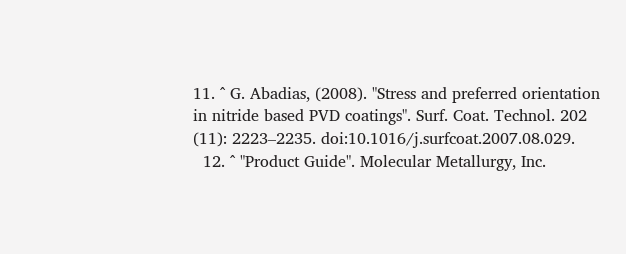11. ^ G. Abadias, (2008). "Stress and preferred orientation in nitride based PVD coatings". Surf. Coat. Technol. 202 (11): 2223–2235. doi:10.1016/j.surfcoat.2007.08.029.
  12. ^ "Product Guide". Molecular Metallurgy, Inc.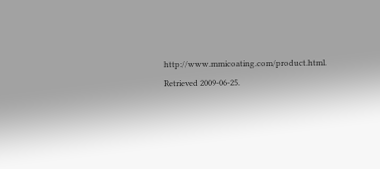http://www.mmicoating.com/product.html. Retrieved 2009-06-25.